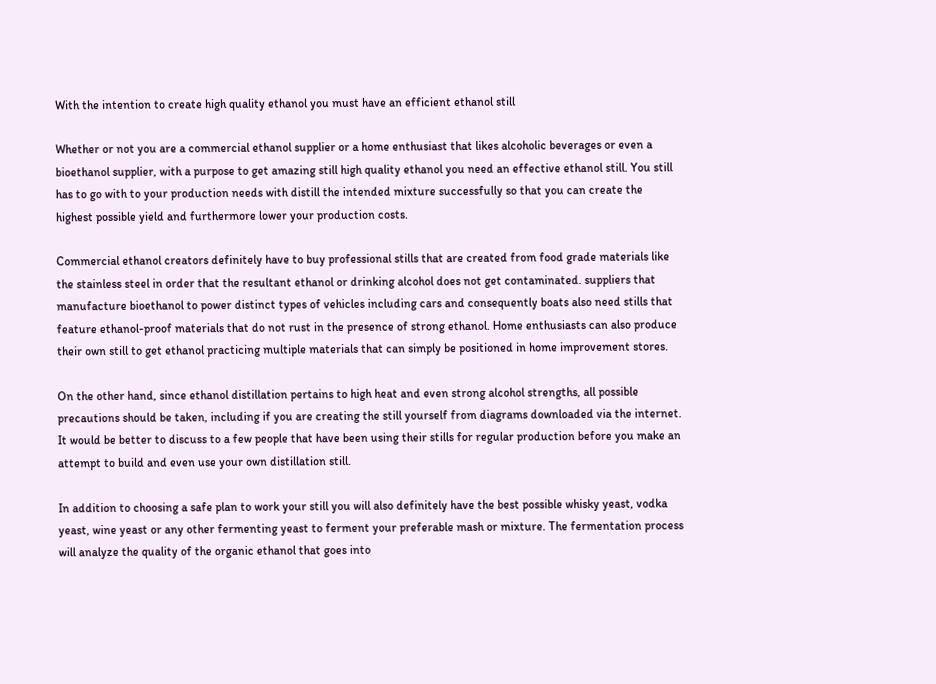With the intention to create high quality ethanol you must have an efficient ethanol still

Whether or not you are a commercial ethanol supplier or a home enthusiast that likes alcoholic beverages or even a bioethanol supplier, with a purpose to get amazing still high quality ethanol you need an effective ethanol still. You still has to go with to your production needs with distill the intended mixture successfully so that you can create the highest possible yield and furthermore lower your production costs.

Commercial ethanol creators definitely have to buy professional stills that are created from food grade materials like the stainless steel in order that the resultant ethanol or drinking alcohol does not get contaminated. suppliers that manufacture bioethanol to power distinct types of vehicles including cars and consequently boats also need stills that feature ethanol-proof materials that do not rust in the presence of strong ethanol. Home enthusiasts can also produce their own still to get ethanol practicing multiple materials that can simply be positioned in home improvement stores.

On the other hand, since ethanol distillation pertains to high heat and even strong alcohol strengths, all possible precautions should be taken, including if you are creating the still yourself from diagrams downloaded via the internet. It would be better to discuss to a few people that have been using their stills for regular production before you make an attempt to build and even use your own distillation still.

In addition to choosing a safe plan to work your still you will also definitely have the best possible whisky yeast, vodka yeast, wine yeast or any other fermenting yeast to ferment your preferable mash or mixture. The fermentation process will analyze the quality of the organic ethanol that goes into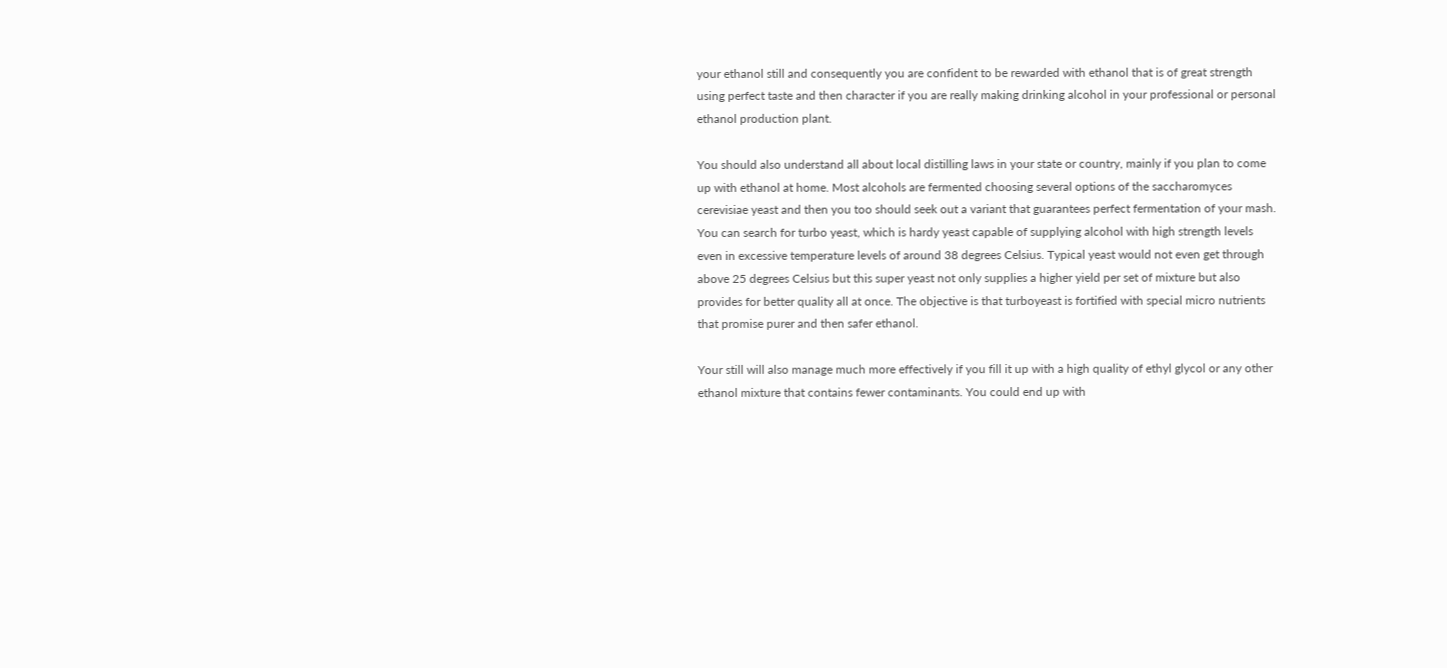your ethanol still and consequently you are confident to be rewarded with ethanol that is of great strength using perfect taste and then character if you are really making drinking alcohol in your professional or personal ethanol production plant.

You should also understand all about local distilling laws in your state or country, mainly if you plan to come up with ethanol at home. Most alcohols are fermented choosing several options of the saccharomyces cerevisiae yeast and then you too should seek out a variant that guarantees perfect fermentation of your mash. You can search for turbo yeast, which is hardy yeast capable of supplying alcohol with high strength levels even in excessive temperature levels of around 38 degrees Celsius. Typical yeast would not even get through above 25 degrees Celsius but this super yeast not only supplies a higher yield per set of mixture but also provides for better quality all at once. The objective is that turboyeast is fortified with special micro nutrients that promise purer and then safer ethanol.

Your still will also manage much more effectively if you fill it up with a high quality of ethyl glycol or any other ethanol mixture that contains fewer contaminants. You could end up with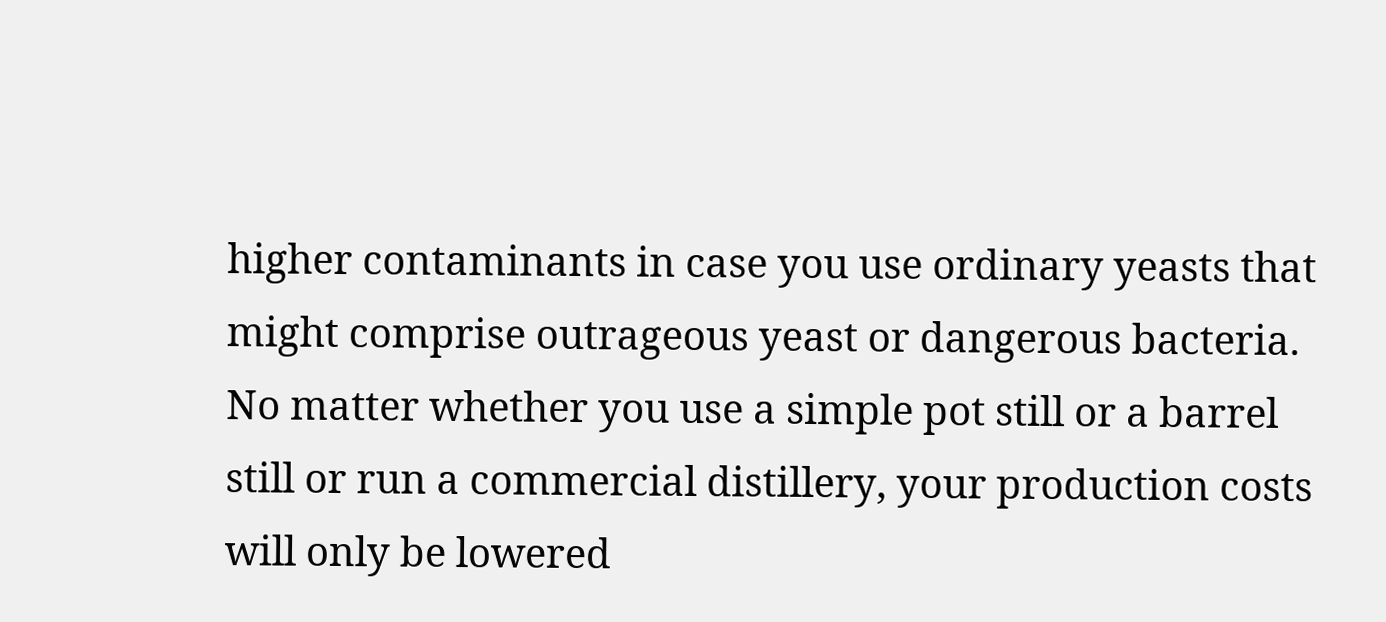higher contaminants in case you use ordinary yeasts that might comprise outrageous yeast or dangerous bacteria. No matter whether you use a simple pot still or a barrel still or run a commercial distillery, your production costs will only be lowered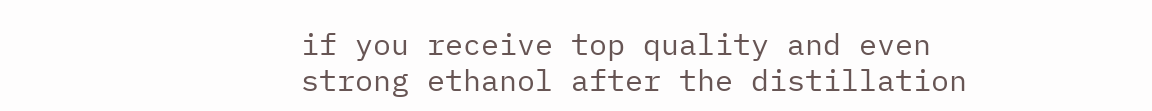if you receive top quality and even strong ethanol after the distillation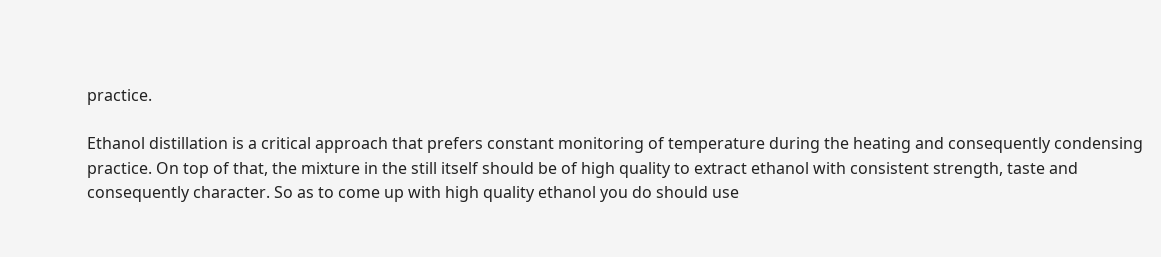practice.

Ethanol distillation is a critical approach that prefers constant monitoring of temperature during the heating and consequently condensing practice. On top of that, the mixture in the still itself should be of high quality to extract ethanol with consistent strength, taste and consequently character. So as to come up with high quality ethanol you do should use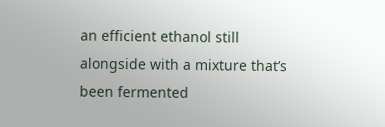an efficient ethanol still alongside with a mixture that’s been fermented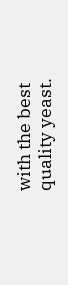with the best quality yeast.